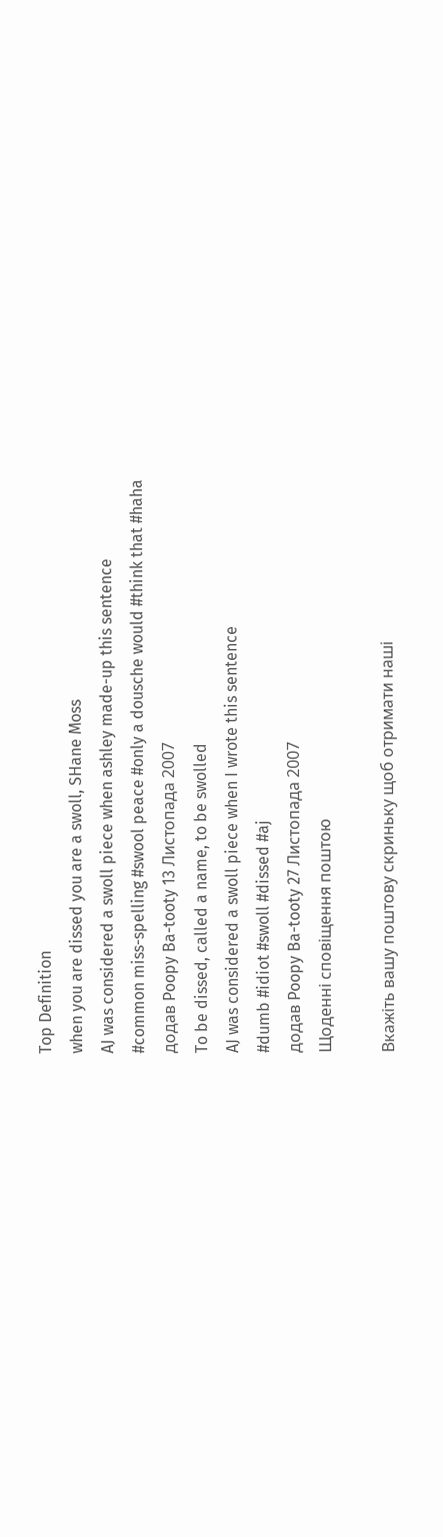Top Definition
when you are dissed you are a swoll, SHane Moss
AJ was considered a swoll piece when ashley made-up this sentence
#common miss-spelling #swool peace #only a dousche would #think that #haha
додав Poopy Ba-tooty 13 Листопада 2007
To be dissed, called a name, to be swolled
AJ was considered a swoll piece when I wrote this sentence
#dumb #idiot #swoll #dissed #aj
додав Poopy Ba-tooty 27 Листопада 2007
Щоденні сповіщення поштою

Вкажіть вашу поштову скриньку щоб отримати наші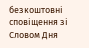безкоштовні сповіщення зі Словом Дня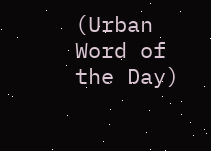(Urban Word of the Day)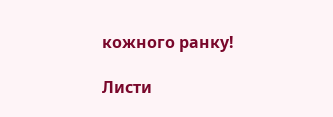кожного ранку!

Листи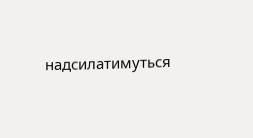надсилатимуться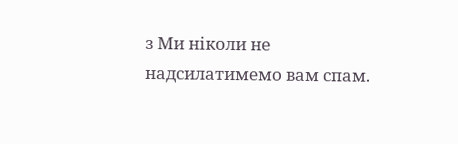з Ми ніколи не надсилатимемо вам спам.